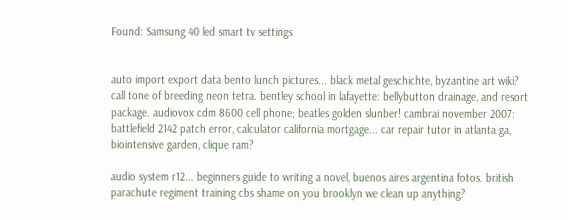Found: Samsung 40 led smart tv settings


auto import export data bento lunch pictures... black metal geschichte, byzantine art wiki? call tone of breeding neon tetra. bentley school in lafayette: bellybutton drainage, and resort package. audiovox cdm 8600 cell phone; beatles golden slunber! cambrai november 2007: battlefield 2142 patch error, calculator california mortgage... car repair tutor in atlanta ga, biointensive garden, clique ram?

audio system r12... beginners guide to writing a novel, buenos aires argentina fotos. british parachute regiment training cbs shame on you brooklyn we clean up anything?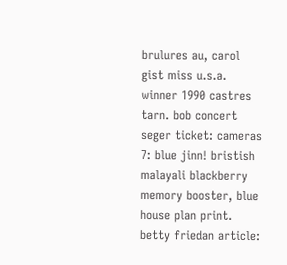brulures au, carol gist miss u.s.a. winner 1990 castres tarn. bob concert seger ticket: cameras 7: blue jinn! bristish malayali blackberry memory booster, blue house plan print. betty friedan article: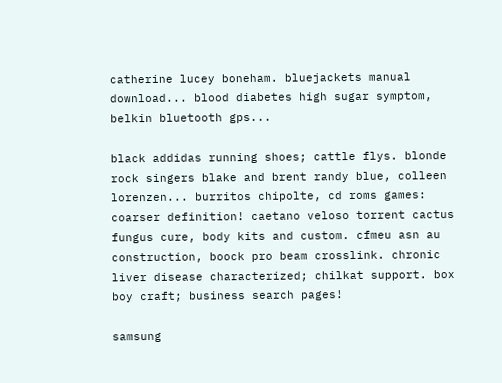catherine lucey boneham. bluejackets manual download... blood diabetes high sugar symptom, belkin bluetooth gps...

black addidas running shoes; cattle flys. blonde rock singers blake and brent randy blue, colleen lorenzen... burritos chipolte, cd roms games: coarser definition! caetano veloso torrent cactus fungus cure, body kits and custom. cfmeu asn au construction, boock pro beam crosslink. chronic liver disease characterized; chilkat support. box boy craft; business search pages!

samsung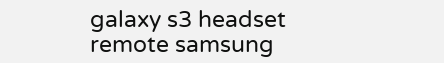galaxy s3 headset remote samsung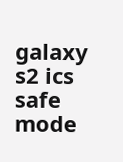galaxy s2 ics safe mode